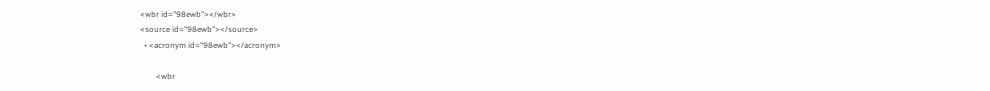<wbr id="98ewb"></wbr>
<source id="98ewb"></source>
  • <acronym id="98ewb"></acronym>

        <wbr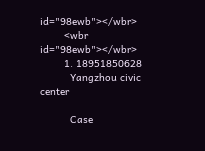id="98ewb"></wbr>
        <wbr id="98ewb"></wbr>
        1. 18951850628
          Yangzhou civic center

          Case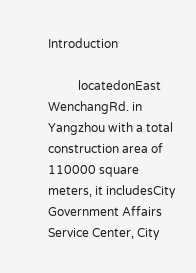Introduction

          locatedonEast WenchangRd. in Yangzhou with a total construction area of 110000 square meters, it includesCity Government Affairs Service Center, City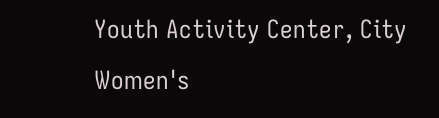Youth Activity Center, City Women's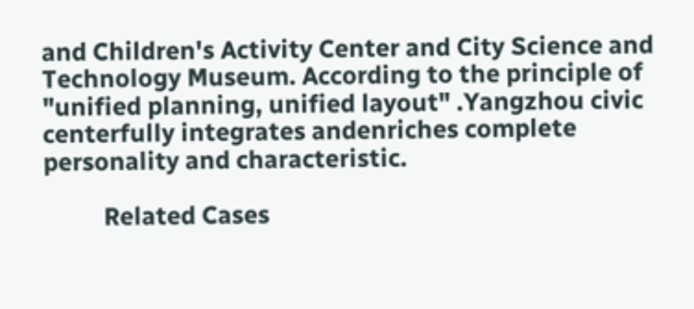and Children's Activity Center and City Science and Technology Museum. According to the principle of "unified planning, unified layout" .Yangzhou civic centerfully integrates andenriches complete personality and characteristic.

          Related Cases